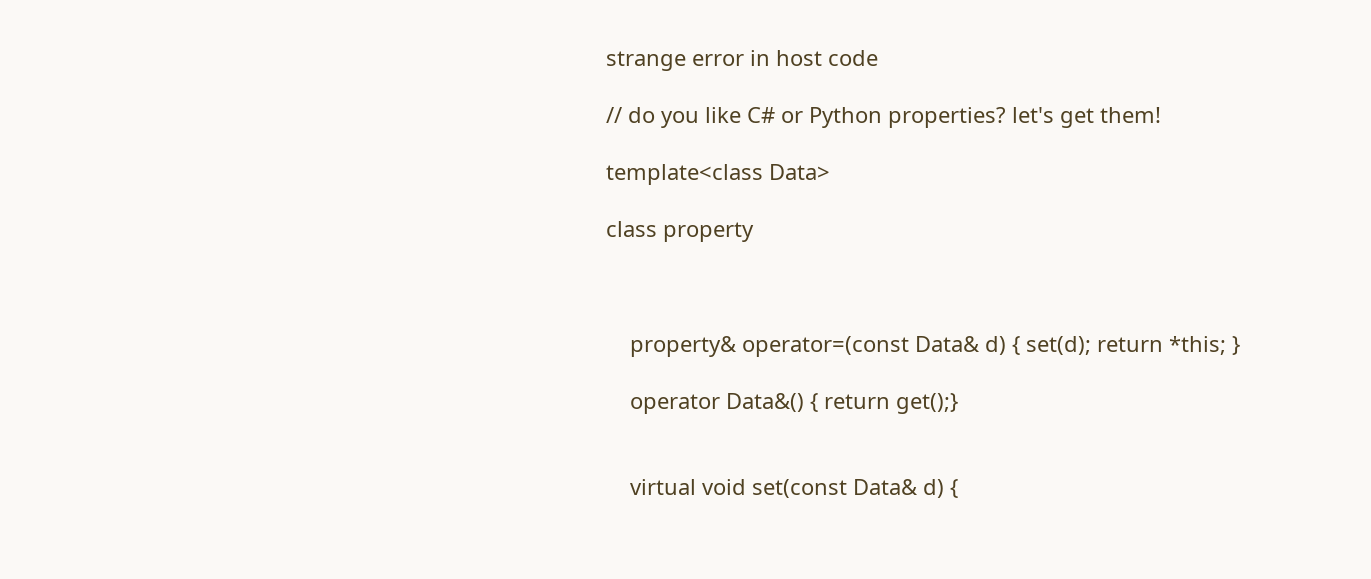strange error in host code

// do you like C# or Python properties? let's get them!

template<class Data>

class property



    property& operator=(const Data& d) { set(d); return *this; }

    operator Data&() { return get();}


    virtual void set(const Data& d) {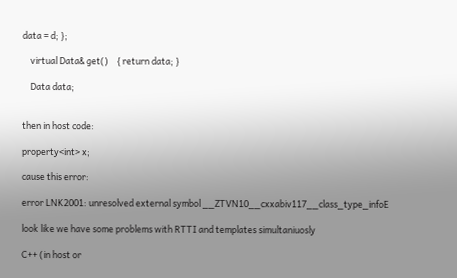data = d; };

    virtual Data& get()    { return data; }

    Data data;


then in host code:

property<int> x;

cause this error:

error LNK2001: unresolved external symbol __ZTVN10__cxxabiv117__class_type_infoE

look like we have some problems with RTTI and templates simultaniuosly

C++ (in host or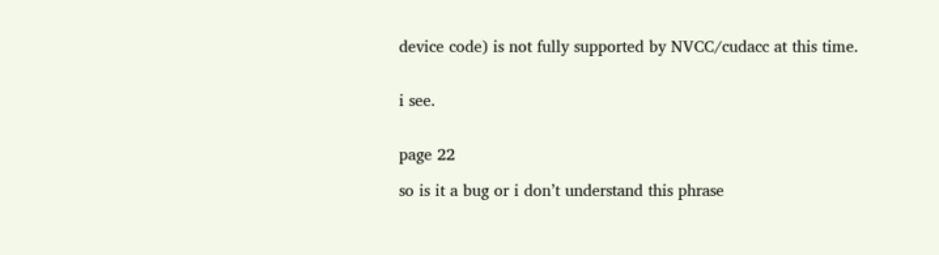device code) is not fully supported by NVCC/cudacc at this time.


i see.


page 22

so is it a bug or i don’t understand this phrase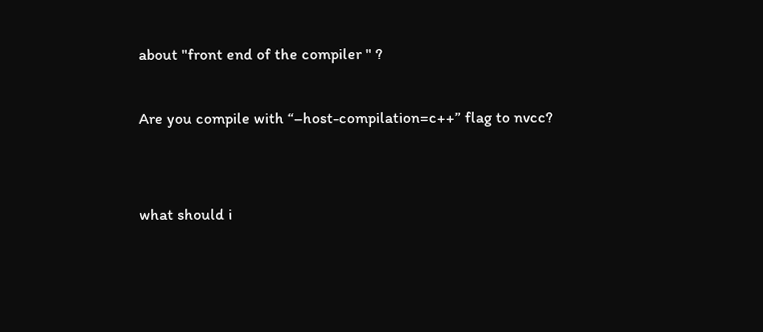about "front end of the compiler " ?

Are you compile with “–host-compilation=c++” flag to nvcc?


what should i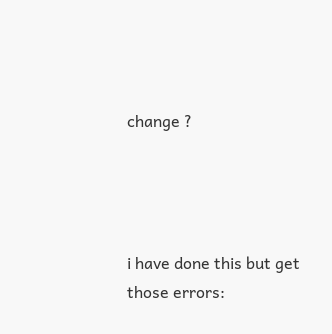change ?




i have done this but get those errors: